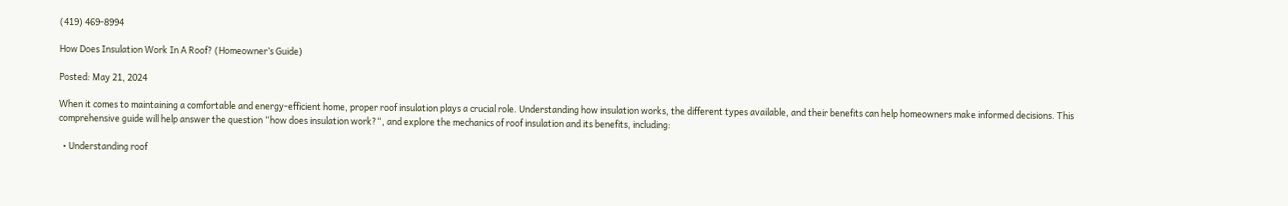(419) 469-8994

How Does Insulation Work In A Roof? (Homeowner’s Guide)

Posted: May 21, 2024

When it comes to maintaining a comfortable and energy-efficient home, proper roof insulation plays a crucial role. Understanding how insulation works, the different types available, and their benefits can help homeowners make informed decisions. This comprehensive guide will help answer the question “how does insulation work?“, and explore the mechanics of roof insulation and its benefits, including:

  • Understanding roof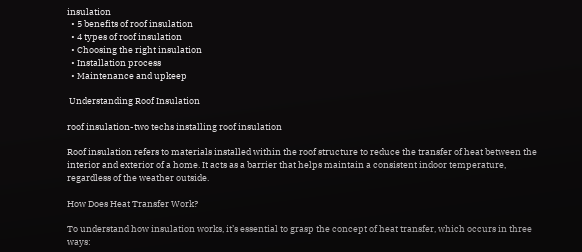insulation
  • 5 benefits of roof insulation
  • 4 types of roof insulation
  • Choosing the right insulation
  • Installation process
  • Maintenance and upkeep

 Understanding Roof Insulation

roof insulation-two techs installing roof insulation

Roof insulation refers to materials installed within the roof structure to reduce the transfer of heat between the interior and exterior of a home. It acts as a barrier that helps maintain a consistent indoor temperature, regardless of the weather outside.

How Does Heat Transfer Work?

To understand how insulation works, it’s essential to grasp the concept of heat transfer, which occurs in three ways: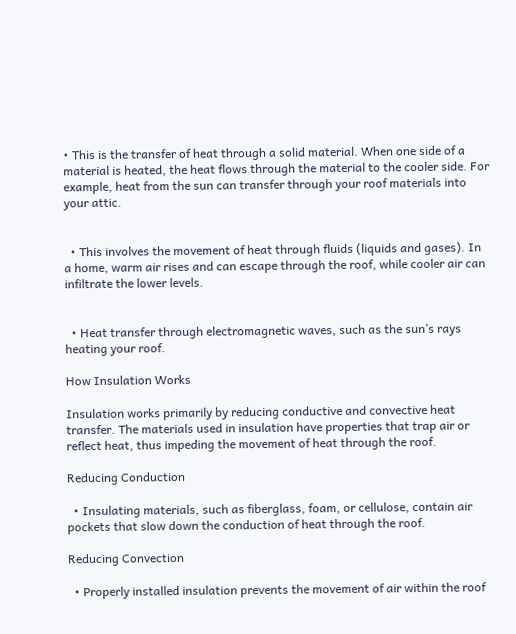• This is the transfer of heat through a solid material. When one side of a material is heated, the heat flows through the material to the cooler side. For example, heat from the sun can transfer through your roof materials into your attic.


  • This involves the movement of heat through fluids (liquids and gases). In a home, warm air rises and can escape through the roof, while cooler air can infiltrate the lower levels.


  • Heat transfer through electromagnetic waves, such as the sun’s rays heating your roof.

How Insulation Works

Insulation works primarily by reducing conductive and convective heat transfer. The materials used in insulation have properties that trap air or reflect heat, thus impeding the movement of heat through the roof.

Reducing Conduction

  • Insulating materials, such as fiberglass, foam, or cellulose, contain air pockets that slow down the conduction of heat through the roof.

Reducing Convection

  • Properly installed insulation prevents the movement of air within the roof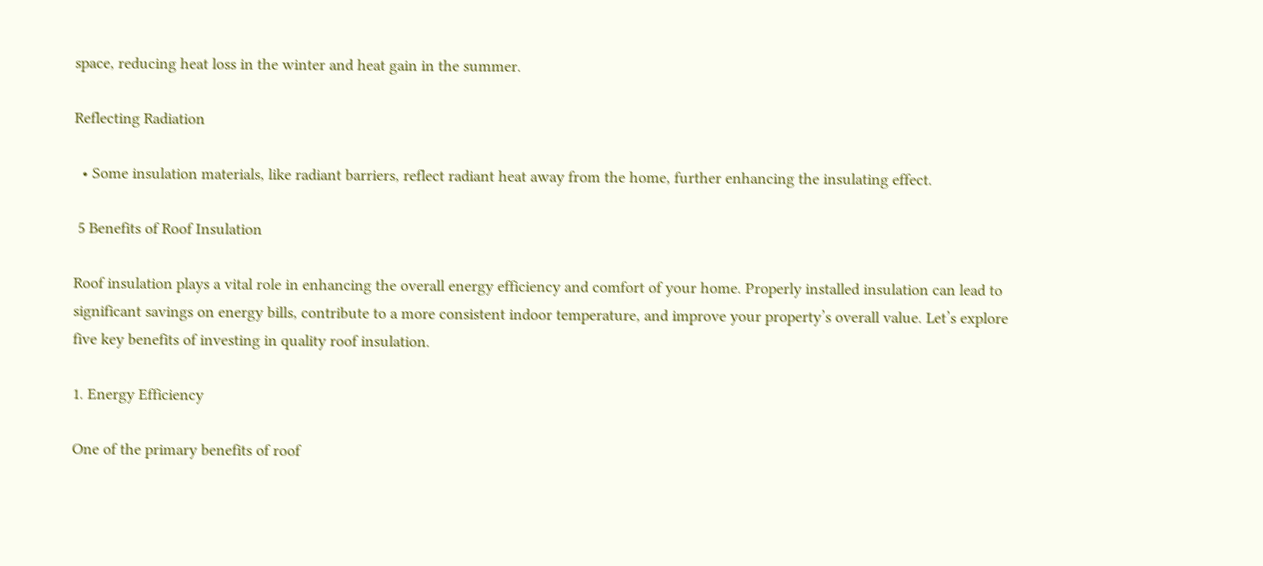space, reducing heat loss in the winter and heat gain in the summer.

Reflecting Radiation

  • Some insulation materials, like radiant barriers, reflect radiant heat away from the home, further enhancing the insulating effect.

 5 Benefits of Roof Insulation

Roof insulation plays a vital role in enhancing the overall energy efficiency and comfort of your home. Properly installed insulation can lead to significant savings on energy bills, contribute to a more consistent indoor temperature, and improve your property’s overall value. Let’s explore five key benefits of investing in quality roof insulation.

1. Energy Efficiency

One of the primary benefits of roof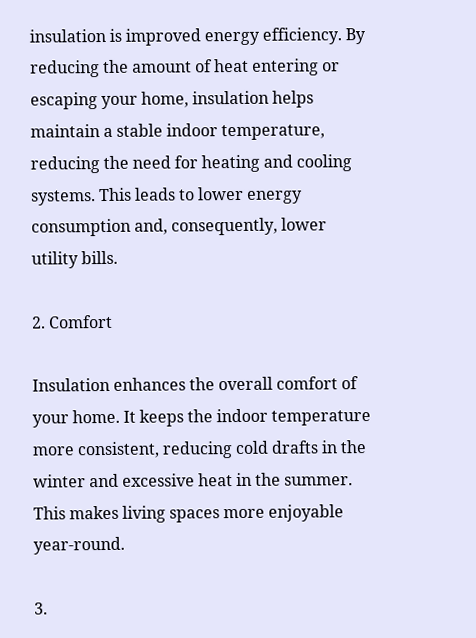insulation is improved energy efficiency. By reducing the amount of heat entering or escaping your home, insulation helps maintain a stable indoor temperature, reducing the need for heating and cooling systems. This leads to lower energy consumption and, consequently, lower utility bills.

2. Comfort

Insulation enhances the overall comfort of your home. It keeps the indoor temperature more consistent, reducing cold drafts in the winter and excessive heat in the summer. This makes living spaces more enjoyable year-round.

3.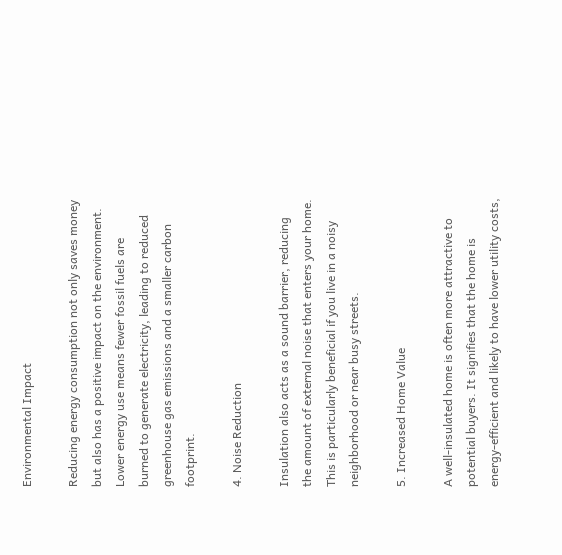Environmental Impact

Reducing energy consumption not only saves money but also has a positive impact on the environment. Lower energy use means fewer fossil fuels are burned to generate electricity, leading to reduced greenhouse gas emissions and a smaller carbon footprint.

4. Noise Reduction

Insulation also acts as a sound barrier, reducing the amount of external noise that enters your home. This is particularly beneficial if you live in a noisy neighborhood or near busy streets.

5. Increased Home Value

A well-insulated home is often more attractive to potential buyers. It signifies that the home is energy-efficient and likely to have lower utility costs,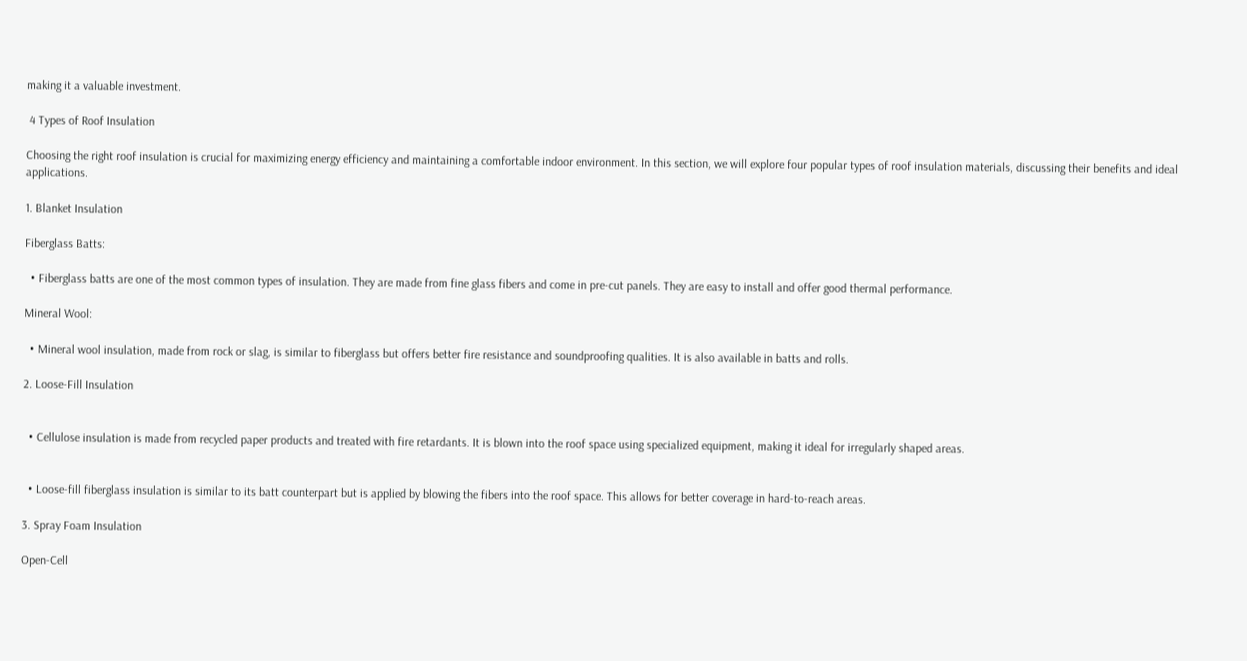making it a valuable investment.

 4 Types of Roof Insulation

Choosing the right roof insulation is crucial for maximizing energy efficiency and maintaining a comfortable indoor environment. In this section, we will explore four popular types of roof insulation materials, discussing their benefits and ideal applications.

1. Blanket Insulation

Fiberglass Batts:

  • Fiberglass batts are one of the most common types of insulation. They are made from fine glass fibers and come in pre-cut panels. They are easy to install and offer good thermal performance.

Mineral Wool:

  • Mineral wool insulation, made from rock or slag, is similar to fiberglass but offers better fire resistance and soundproofing qualities. It is also available in batts and rolls.

2. Loose-Fill Insulation


  • Cellulose insulation is made from recycled paper products and treated with fire retardants. It is blown into the roof space using specialized equipment, making it ideal for irregularly shaped areas.


  • Loose-fill fiberglass insulation is similar to its batt counterpart but is applied by blowing the fibers into the roof space. This allows for better coverage in hard-to-reach areas.

3. Spray Foam Insulation

Open-Cell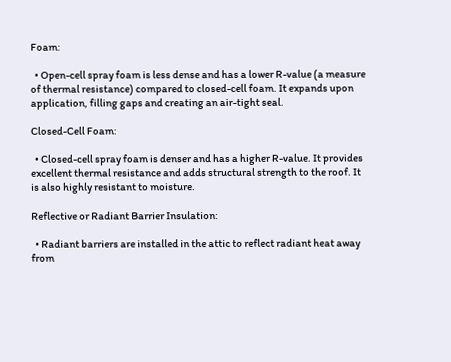Foam:

  • Open-cell spray foam is less dense and has a lower R-value (a measure of thermal resistance) compared to closed-cell foam. It expands upon application, filling gaps and creating an air-tight seal.

Closed-Cell Foam:

  • Closed-cell spray foam is denser and has a higher R-value. It provides excellent thermal resistance and adds structural strength to the roof. It is also highly resistant to moisture.

Reflective or Radiant Barrier Insulation:

  • Radiant barriers are installed in the attic to reflect radiant heat away from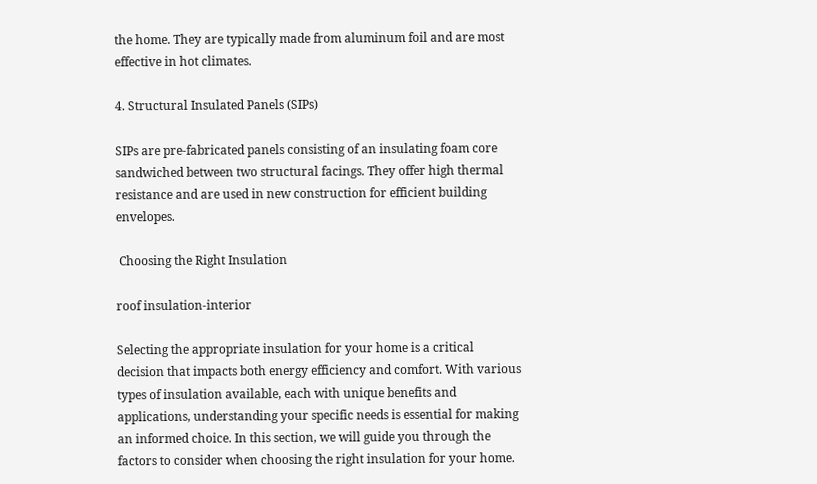the home. They are typically made from aluminum foil and are most effective in hot climates.

4. Structural Insulated Panels (SIPs)

SIPs are pre-fabricated panels consisting of an insulating foam core sandwiched between two structural facings. They offer high thermal resistance and are used in new construction for efficient building envelopes.

 Choosing the Right Insulation

roof insulation-interior

Selecting the appropriate insulation for your home is a critical decision that impacts both energy efficiency and comfort. With various types of insulation available, each with unique benefits and applications, understanding your specific needs is essential for making an informed choice. In this section, we will guide you through the factors to consider when choosing the right insulation for your home.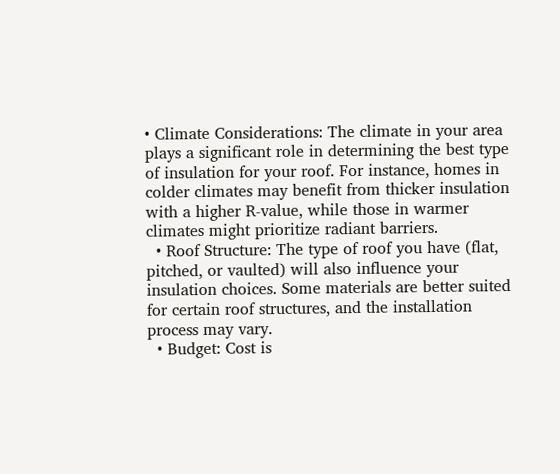• Climate Considerations: The climate in your area plays a significant role in determining the best type of insulation for your roof. For instance, homes in colder climates may benefit from thicker insulation with a higher R-value, while those in warmer climates might prioritize radiant barriers.
  • Roof Structure: The type of roof you have (flat, pitched, or vaulted) will also influence your insulation choices. Some materials are better suited for certain roof structures, and the installation process may vary.
  • Budget: Cost is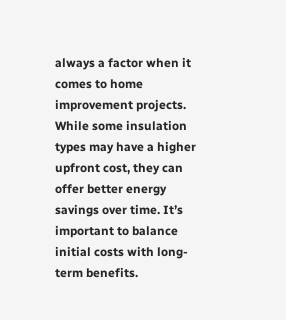always a factor when it comes to home improvement projects. While some insulation types may have a higher upfront cost, they can offer better energy savings over time. It’s important to balance initial costs with long-term benefits.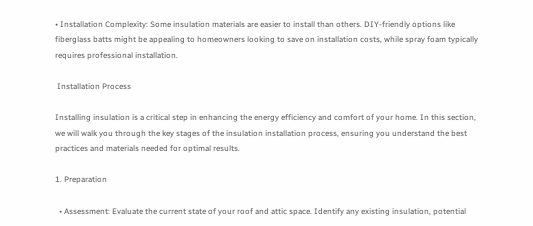• Installation Complexity: Some insulation materials are easier to install than others. DIY-friendly options like fiberglass batts might be appealing to homeowners looking to save on installation costs, while spray foam typically requires professional installation.

 Installation Process

Installing insulation is a critical step in enhancing the energy efficiency and comfort of your home. In this section, we will walk you through the key stages of the insulation installation process, ensuring you understand the best practices and materials needed for optimal results.

1. Preparation

  • Assessment: Evaluate the current state of your roof and attic space. Identify any existing insulation, potential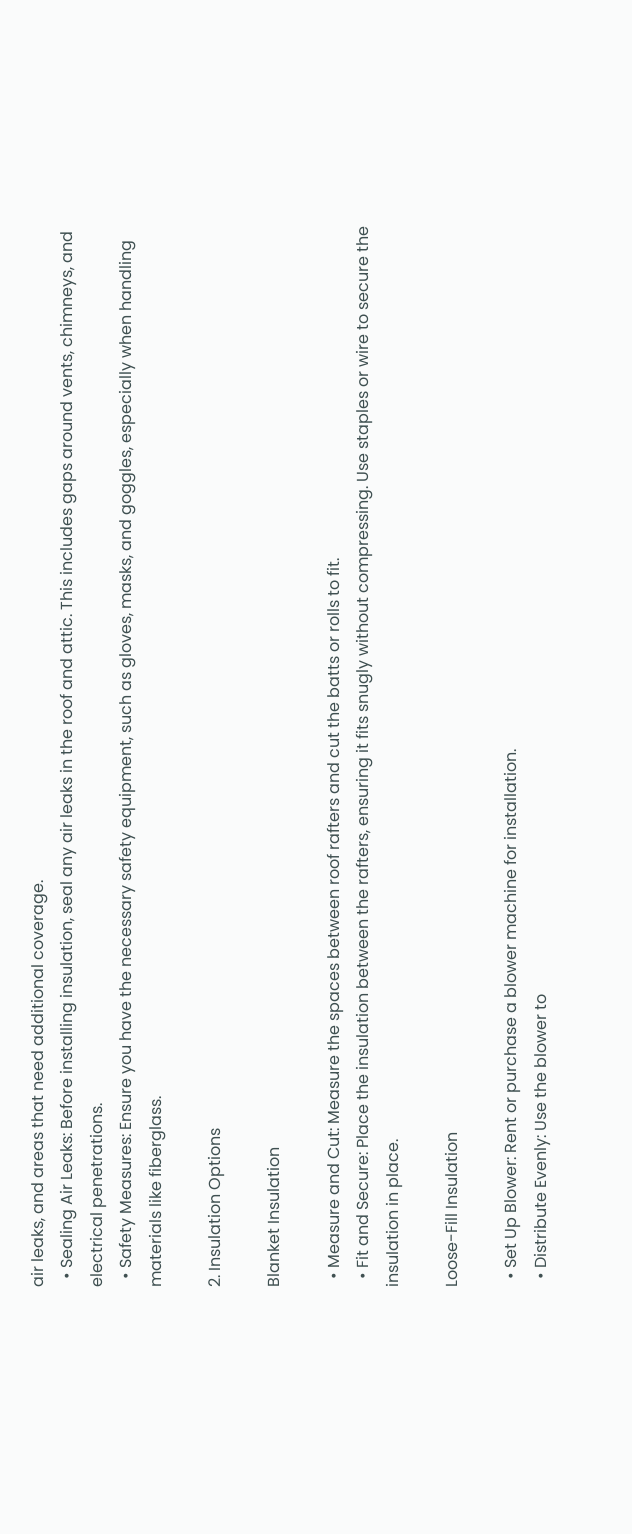air leaks, and areas that need additional coverage.
  • Sealing Air Leaks: Before installing insulation, seal any air leaks in the roof and attic. This includes gaps around vents, chimneys, and electrical penetrations.
  • Safety Measures: Ensure you have the necessary safety equipment, such as gloves, masks, and goggles, especially when handling materials like fiberglass.

2. Insulation Options

Blanket Insulation

  • Measure and Cut: Measure the spaces between roof rafters and cut the batts or rolls to fit.
  • Fit and Secure: Place the insulation between the rafters, ensuring it fits snugly without compressing. Use staples or wire to secure the insulation in place.

Loose-Fill Insulation

  • Set Up Blower: Rent or purchase a blower machine for installation.
  • Distribute Evenly: Use the blower to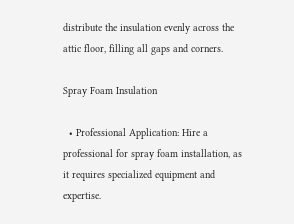distribute the insulation evenly across the attic floor, filling all gaps and corners.

Spray Foam Insulation

  • Professional Application: Hire a professional for spray foam installation, as it requires specialized equipment and expertise.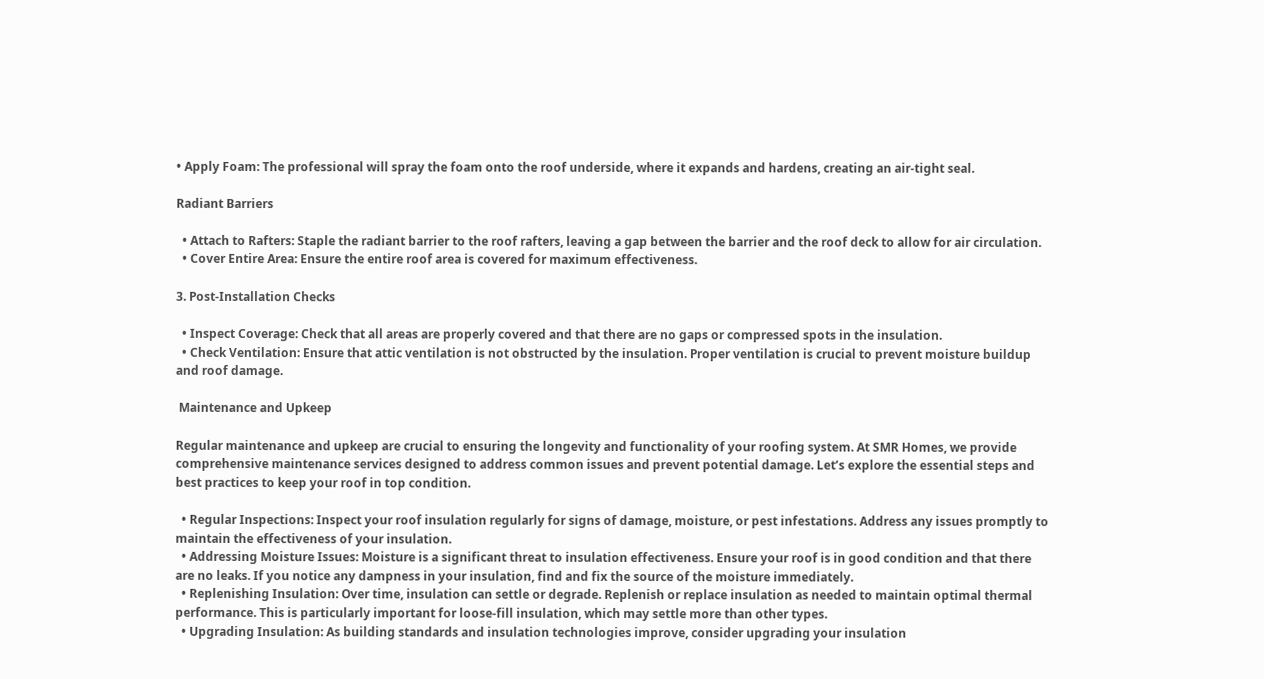• Apply Foam: The professional will spray the foam onto the roof underside, where it expands and hardens, creating an air-tight seal.

Radiant Barriers

  • Attach to Rafters: Staple the radiant barrier to the roof rafters, leaving a gap between the barrier and the roof deck to allow for air circulation.
  • Cover Entire Area: Ensure the entire roof area is covered for maximum effectiveness.

3. Post-Installation Checks

  • Inspect Coverage: Check that all areas are properly covered and that there are no gaps or compressed spots in the insulation.
  • Check Ventilation: Ensure that attic ventilation is not obstructed by the insulation. Proper ventilation is crucial to prevent moisture buildup and roof damage.

 Maintenance and Upkeep

Regular maintenance and upkeep are crucial to ensuring the longevity and functionality of your roofing system. At SMR Homes, we provide comprehensive maintenance services designed to address common issues and prevent potential damage. Let’s explore the essential steps and best practices to keep your roof in top condition.

  • Regular Inspections: Inspect your roof insulation regularly for signs of damage, moisture, or pest infestations. Address any issues promptly to maintain the effectiveness of your insulation.
  • Addressing Moisture Issues: Moisture is a significant threat to insulation effectiveness. Ensure your roof is in good condition and that there are no leaks. If you notice any dampness in your insulation, find and fix the source of the moisture immediately.
  • Replenishing Insulation: Over time, insulation can settle or degrade. Replenish or replace insulation as needed to maintain optimal thermal performance. This is particularly important for loose-fill insulation, which may settle more than other types.
  • Upgrading Insulation: As building standards and insulation technologies improve, consider upgrading your insulation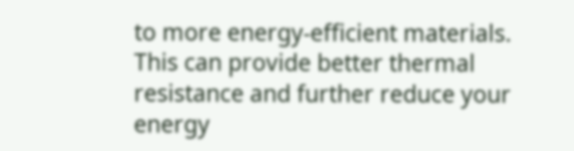to more energy-efficient materials. This can provide better thermal resistance and further reduce your energy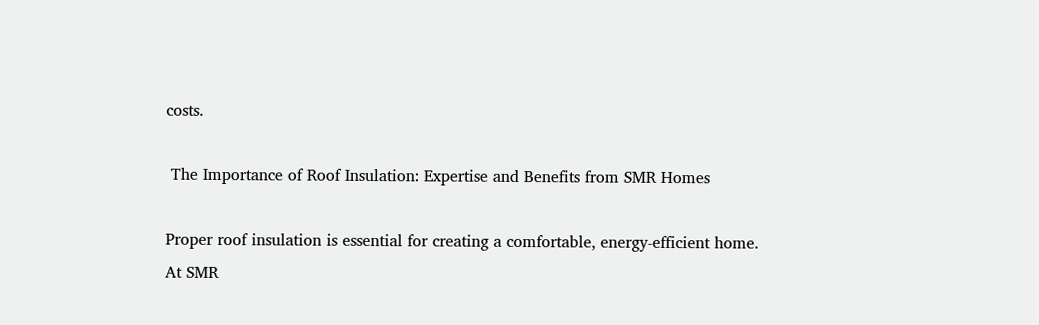costs.

 The Importance of Roof Insulation: Expertise and Benefits from SMR Homes

Proper roof insulation is essential for creating a comfortable, energy-efficient home. At SMR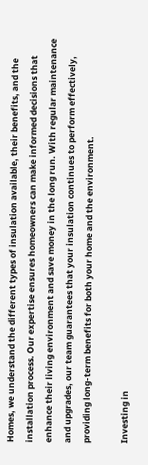Homes, we understand the different types of insulation available, their benefits, and the installation process. Our expertise ensures homeowners can make informed decisions that enhance their living environment and save money in the long run. With regular maintenance and upgrades, our team guarantees that your insulation continues to perform effectively, providing long-term benefits for both your home and the environment.

Investing in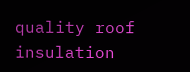quality roof insulation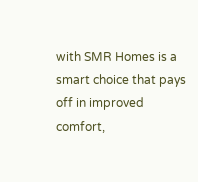with SMR Homes is a smart choice that pays off in improved comfort,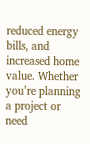reduced energy bills, and increased home value. Whether you’re planning a project or need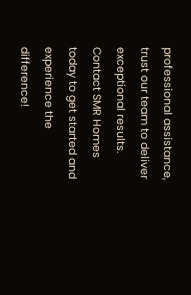professional assistance, trust our team to deliver exceptional results. Contact SMR Homes today to get started and experience the difference!